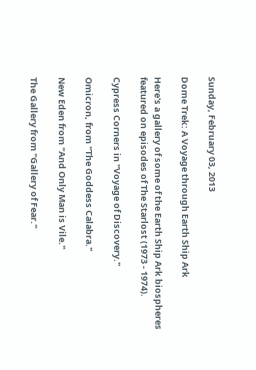Sunday, February 03, 2013

Dome Trek: A Voyage through Earth Ship Ark

Here's a gallery of some of the Earth Ship Ark biospheres featured on episodes of The Starlost (1973 - 1974).

Cypress Corners in "Voyage of Discovery."

Omicron, from "The Goddess Calabra."

New Eden from "And Only Man is Vile."

The Gallery from "Gallery of Fear."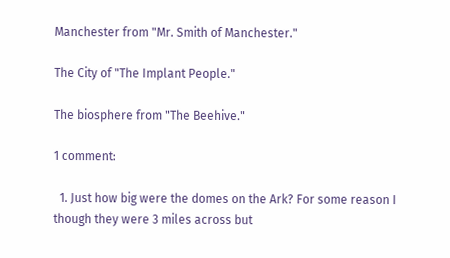Manchester from "Mr. Smith of Manchester."

The City of "The Implant People."

The biosphere from "The Beehive."

1 comment:

  1. Just how big were the domes on the Ark? For some reason I though they were 3 miles across but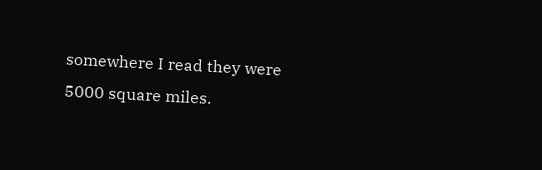somewhere I read they were 5000 square miles.